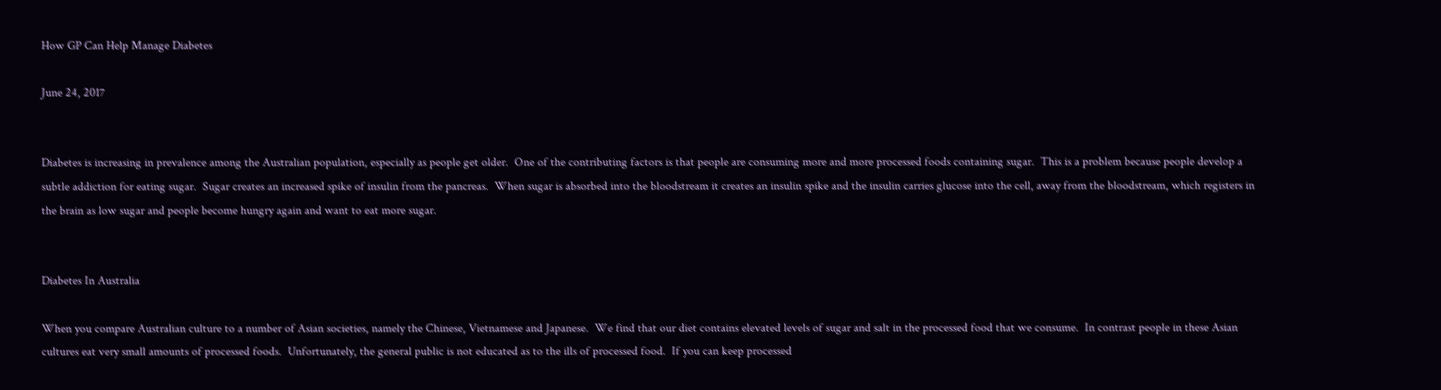How GP Can Help Manage Diabetes

June 24, 2017


Diabetes is increasing in prevalence among the Australian population, especially as people get older.  One of the contributing factors is that people are consuming more and more processed foods containing sugar.  This is a problem because people develop a subtle addiction for eating sugar.  Sugar creates an increased spike of insulin from the pancreas.  When sugar is absorbed into the bloodstream it creates an insulin spike and the insulin carries glucose into the cell, away from the bloodstream, which registers in the brain as low sugar and people become hungry again and want to eat more sugar.


Diabetes In Australia

When you compare Australian culture to a number of Asian societies, namely the Chinese, Vietnamese and Japanese.  We find that our diet contains elevated levels of sugar and salt in the processed food that we consume.  In contrast people in these Asian cultures eat very small amounts of processed foods.  Unfortunately, the general public is not educated as to the ills of processed food.  If you can keep processed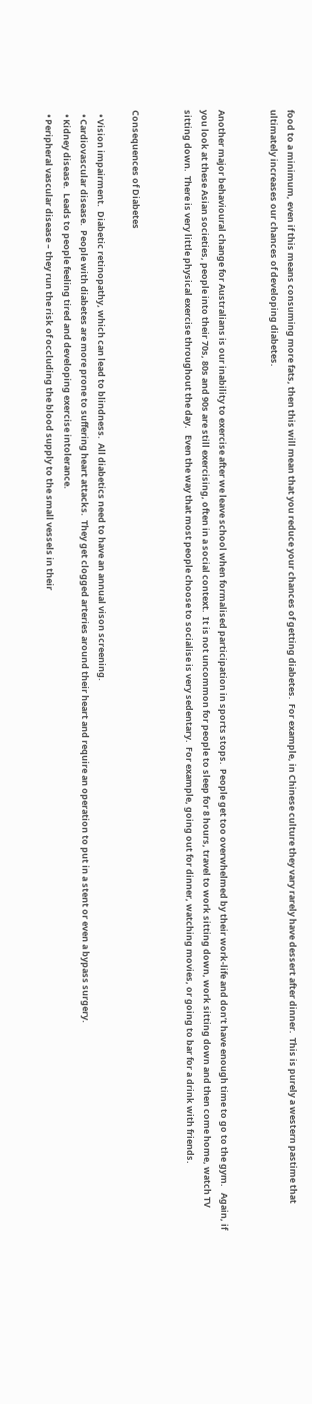food to a minimum, even if this means consuming more fats, then this will mean that you reduce your chances of getting diabetes.  For example, in Chinese culture they vary rarely have dessert after dinner.  This is purely a western pastime that ultimately increases our chances of developing diabetes.


Another major behavioural change for Australians is our inability to exercise after we leave school when formalised participation in sports stops.  People get too overwhelmed by their work-life and don’t have enough time to go to the gym.   Again, if you look at these Asian societies, people into their 70s, 80s and 90s are still exercising, often in a social context.  It is not uncommon for people to sleep for 8 hours, travel to work sitting down, work sitting down and then come home, watch TV sitting down.  There is very little physical exercise throughout the day.   Even the way that most people choose to socialise is very sedentary.  For example, going out for dinner, watching movies, or going to bar for a drink with friends.


Consequences of Diabetes

  • Vision impairment.  Diabetic retinopathy, which can lead to blindness.  All diabetics need to have an annual vison screening.
  • Cardiovascular disease.  People with diabetes are more prone to suffering heart attacks.  They get clogged arteries around their heart and require an operation to put in a stent or even a bypass surgery.
  • Kidney disease.  Leads to people feeling tired and developing exercise intolerance.
  • Peripheral vascular disease – they run the risk of occluding the blood supply to the small vessels in their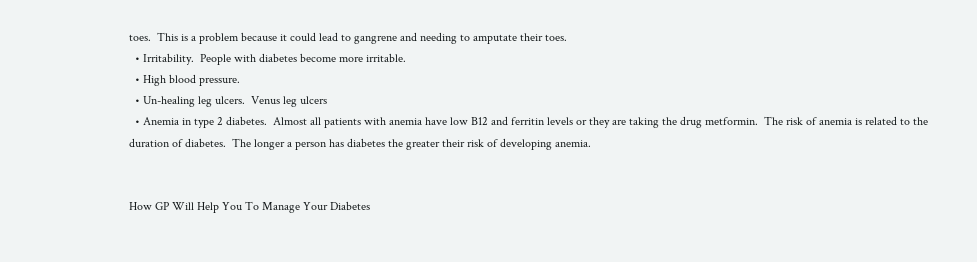toes.  This is a problem because it could lead to gangrene and needing to amputate their toes.
  • Irritability.  People with diabetes become more irritable.
  • High blood pressure.
  • Un-healing leg ulcers.  Venus leg ulcers
  • Anemia in type 2 diabetes.  Almost all patients with anemia have low B12 and ferritin levels or they are taking the drug metformin.  The risk of anemia is related to the duration of diabetes.  The longer a person has diabetes the greater their risk of developing anemia.


How GP Will Help You To Manage Your Diabetes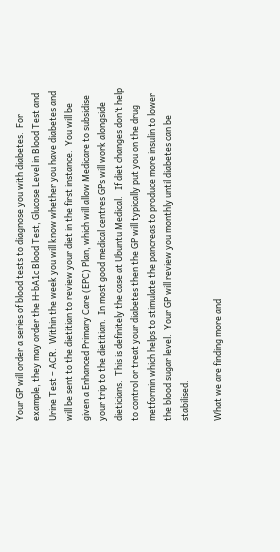Your GP will order a series of blood tests to diagnose you with diabetes.  For example, they may order the H-bA1c Blood Test, Glucose Level in Blood Test and Urine Test – ACR.  Within the week you will know whether you have diabetes and will be sent to the dietitian to review your diet in the first instance.  You will be given a Enhanced Primary Care (EPC) Plan, which will allow Medicare to subsidise your trip to the dietitian.  In most good medical centres GPs will work alongside dieticians.  This is definitely the case at Ubuntu Medical.   If diet changes don’t help to control or treat your diabetes then the GP will typically put you on the drug metformin which helps to stimulate the pancreas to produce more insulin to lower the blood sugar level.  Your GP will review you monthly until diabetes can be stabilised.

What we are finding more and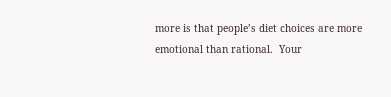more is that people’s diet choices are more emotional than rational.  Your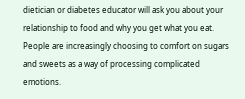dietician or diabetes educator will ask you about your relationship to food and why you get what you eat.  People are increasingly choosing to comfort on sugars and sweets as a way of processing complicated emotions.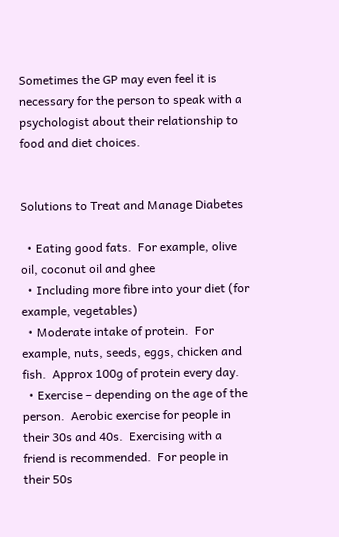Sometimes the GP may even feel it is necessary for the person to speak with a psychologist about their relationship to food and diet choices.


Solutions to Treat and Manage Diabetes

  • Eating good fats.  For example, olive oil, coconut oil and ghee
  • Including more fibre into your diet (for example, vegetables)
  • Moderate intake of protein.  For example, nuts, seeds, eggs, chicken and fish.  Approx 100g of protein every day.
  • Exercise – depending on the age of the person.  Aerobic exercise for people in their 30s and 40s.  Exercising with a friend is recommended.  For people in their 50s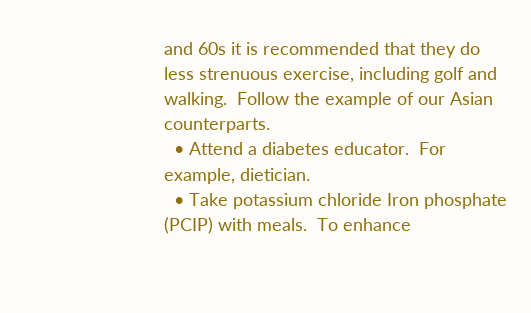and 60s it is recommended that they do less strenuous exercise, including golf and walking.  Follow the example of our Asian counterparts.
  • Attend a diabetes educator.  For example, dietician.
  • Take potassium chloride Iron phosphate (PCIP) with meals.  To enhance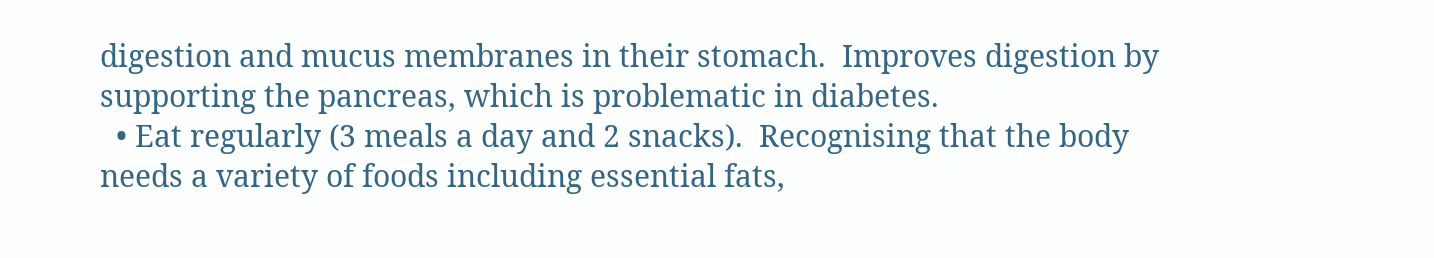digestion and mucus membranes in their stomach.  Improves digestion by supporting the pancreas, which is problematic in diabetes.
  • Eat regularly (3 meals a day and 2 snacks).  Recognising that the body needs a variety of foods including essential fats,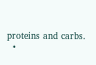proteins and carbs.
  •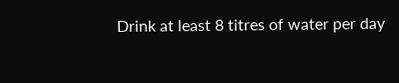Drink at least 8 titres of water per day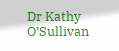Dr Kathy O’Sullivan